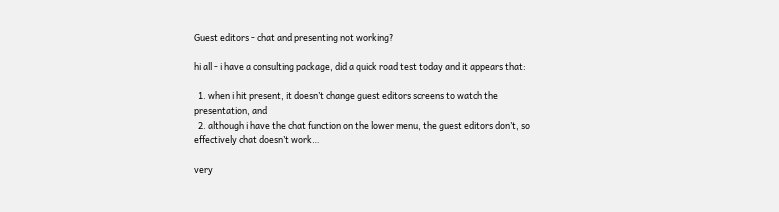Guest editors - chat and presenting not working?

hi all - i have a consulting package, did a quick road test today and it appears that:

  1. when i hit present, it doesn’t change guest editors screens to watch the presentation, and
  2. although i have the chat function on the lower menu, the guest editors don’t, so effectively chat doesn’t work…

very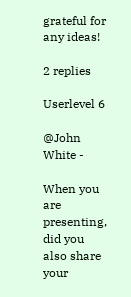grateful for any ideas!

2 replies

Userlevel 6

@John White -

When you are presenting, did you also share your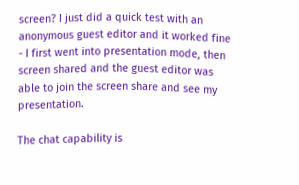screen? I just did a quick test with an anonymous guest editor and it worked fine - I first went into presentation mode, then screen shared and the guest editor was able to join the screen share and see my presentation.

The chat capability is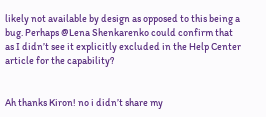likely not available by design as opposed to this being a bug. Perhaps @Lena Shenkarenko could confirm that as I didn’t see it explicitly excluded in the Help Center article for the capability?


Ah thanks Kiron! no i didn’t share my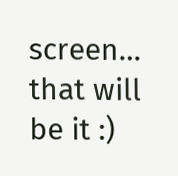screen… that will be it :)